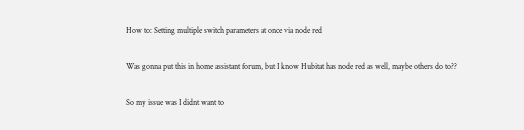How to: Setting multiple switch parameters at once via node red

Was gonna put this in home assistant forum, but I know Hubitat has node red as well, maybe others do to??

So my issue was I didnt want to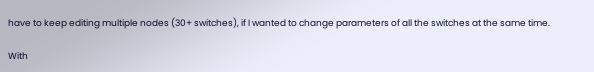have to keep editing multiple nodes (30+ switches), if I wanted to change parameters of all the switches at the same time.

With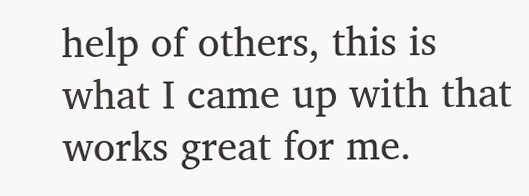help of others, this is what I came up with that works great for me.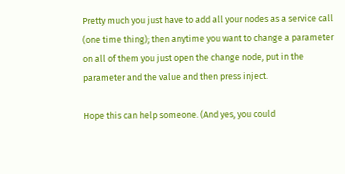Pretty much you just have to add all your nodes as a service call (one time thing); then anytime you want to change a parameter on all of them you just open the change node, put in the parameter and the value and then press inject.

Hope this can help someone. (And yes, you could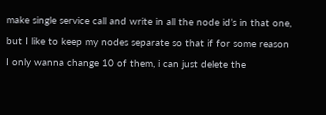make single service call and write in all the node id’s in that one, but I like to keep my nodes separate so that if for some reason I only wanna change 10 of them, i can just delete the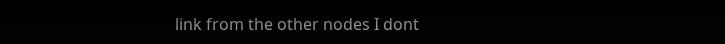link from the other nodes I dont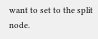want to set to the split node.